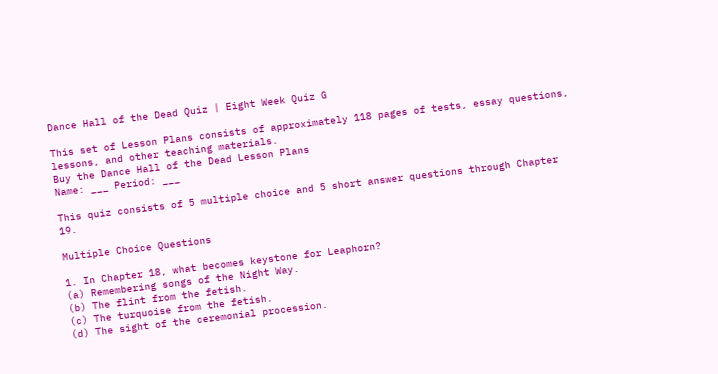Dance Hall of the Dead Quiz | Eight Week Quiz G

This set of Lesson Plans consists of approximately 118 pages of tests, essay questions, lessons, and other teaching materials.
Buy the Dance Hall of the Dead Lesson Plans
Name: ___ Period: ___

This quiz consists of 5 multiple choice and 5 short answer questions through Chapter 19.

Multiple Choice Questions

1. In Chapter 18, what becomes keystone for Leaphorn?
(a) Remembering songs of the Night Way.
(b) The flint from the fetish.
(c) The turquoise from the fetish.
(d) The sight of the ceremonial procession.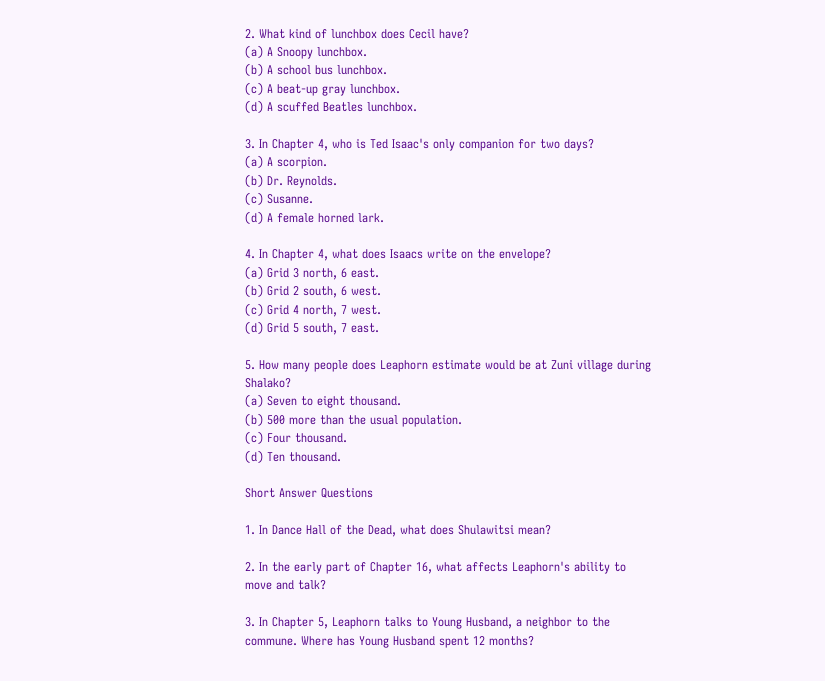2. What kind of lunchbox does Cecil have?
(a) A Snoopy lunchbox.
(b) A school bus lunchbox.
(c) A beat-up gray lunchbox.
(d) A scuffed Beatles lunchbox.

3. In Chapter 4, who is Ted Isaac's only companion for two days?
(a) A scorpion.
(b) Dr. Reynolds.
(c) Susanne.
(d) A female horned lark.

4. In Chapter 4, what does Isaacs write on the envelope?
(a) Grid 3 north, 6 east.
(b) Grid 2 south, 6 west.
(c) Grid 4 north, 7 west.
(d) Grid 5 south, 7 east.

5. How many people does Leaphorn estimate would be at Zuni village during Shalako?
(a) Seven to eight thousand.
(b) 500 more than the usual population.
(c) Four thousand.
(d) Ten thousand.

Short Answer Questions

1. In Dance Hall of the Dead, what does Shulawitsi mean?

2. In the early part of Chapter 16, what affects Leaphorn's ability to move and talk?

3. In Chapter 5, Leaphorn talks to Young Husband, a neighbor to the commune. Where has Young Husband spent 12 months?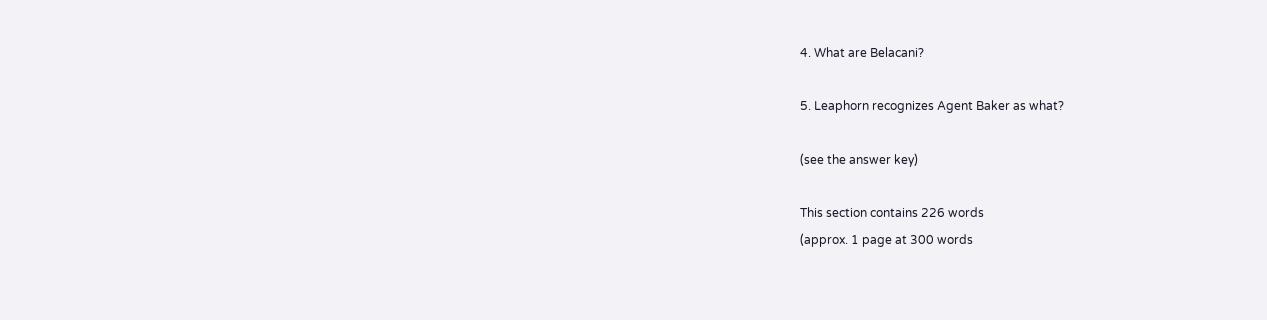4. What are Belacani?

5. Leaphorn recognizes Agent Baker as what?

(see the answer key)

This section contains 226 words
(approx. 1 page at 300 words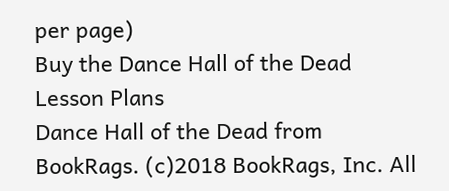per page)
Buy the Dance Hall of the Dead Lesson Plans
Dance Hall of the Dead from BookRags. (c)2018 BookRags, Inc. All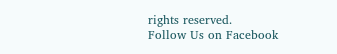rights reserved.
Follow Us on Facebook